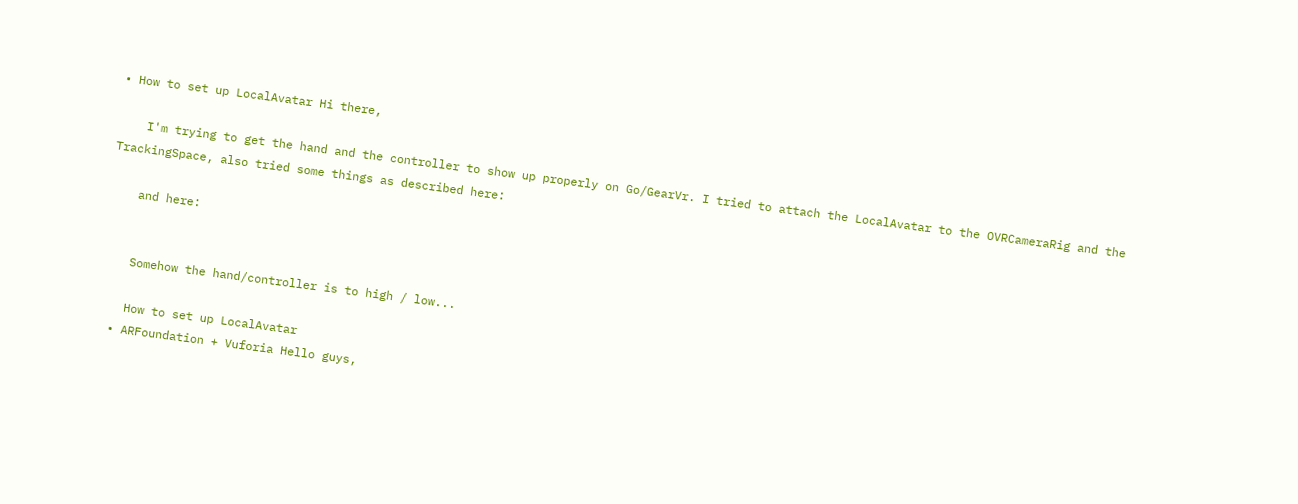• How to set up LocalAvatar Hi there,

    I'm trying to get the hand and the controller to show up properly on Go/GearVr. I tried to attach the LocalAvatar to the OVRCameraRig and the TrackingSpace, also tried some things as described here:

    and here:


    Somehow the hand/controller is to high / low...

    How to set up LocalAvatar
  • ARFoundation + Vuforia Hello guys,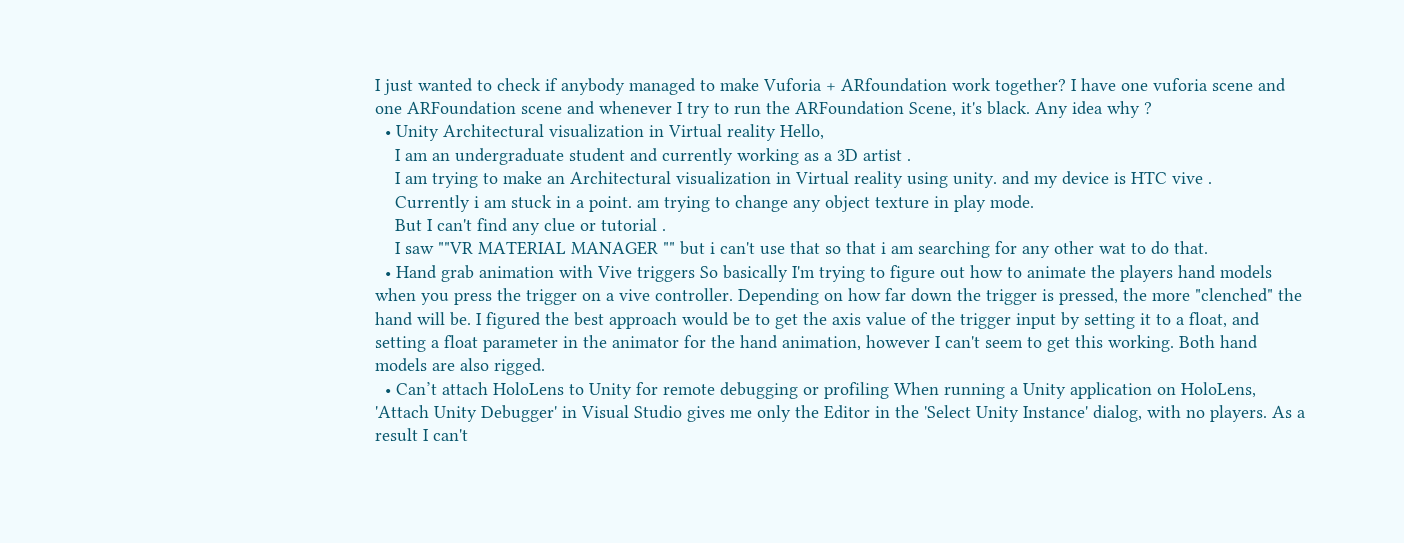I just wanted to check if anybody managed to make Vuforia + ARfoundation work together? I have one vuforia scene and one ARFoundation scene and whenever I try to run the ARFoundation Scene, it's black. Any idea why ?
  • Unity Architectural visualization in Virtual reality Hello,
    I am an undergraduate student and currently working as a 3D artist .
    I am trying to make an Architectural visualization in Virtual reality using unity. and my device is HTC vive .
    Currently i am stuck in a point. am trying to change any object texture in play mode.
    But I can't find any clue or tutorial .
    I saw ""VR MATERIAL MANAGER "" but i can't use that so that i am searching for any other wat to do that.
  • Hand grab animation with Vive triggers So basically I'm trying to figure out how to animate the players hand models when you press the trigger on a vive controller. Depending on how far down the trigger is pressed, the more "clenched" the hand will be. I figured the best approach would be to get the axis value of the trigger input by setting it to a float, and setting a float parameter in the animator for the hand animation, however I can't seem to get this working. Both hand models are also rigged.
  • Can’t attach HoloLens to Unity for remote debugging or profiling When running a Unity application on HoloLens, 'Attach Unity Debugger' in Visual Studio gives me only the Editor in the 'Select Unity Instance' dialog, with no players. As a result I can't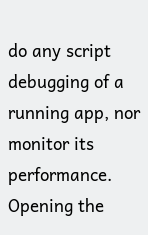do any script debugging of a running app, nor monitor its performance. Opening the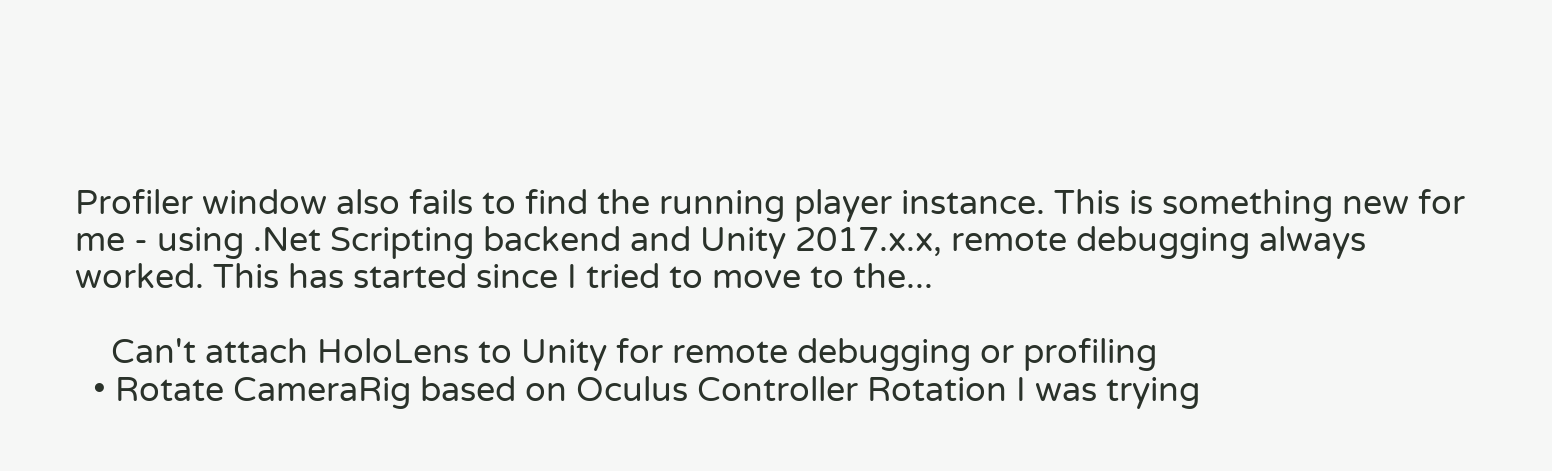Profiler window also fails to find the running player instance. This is something new for me - using .Net Scripting backend and Unity 2017.x.x, remote debugging always worked. This has started since I tried to move to the...

    Can't attach HoloLens to Unity for remote debugging or profiling
  • Rotate CameraRig based on Oculus Controller Rotation I was trying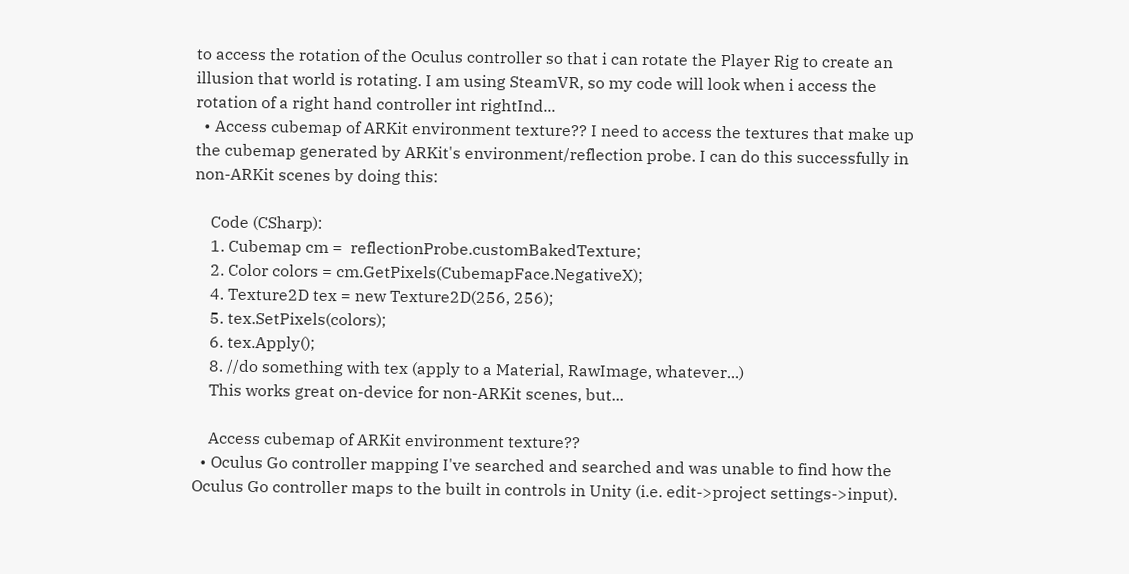to access the rotation of the Oculus controller so that i can rotate the Player Rig to create an illusion that world is rotating. I am using SteamVR, so my code will look when i access the rotation of a right hand controller int rightInd...
  • Access cubemap of ARKit environment texture?? I need to access the textures that make up the cubemap generated by ARKit's environment/reflection probe. I can do this successfully in non-ARKit scenes by doing this:

    Code (CSharp):
    1. Cubemap cm =  reflectionProbe.customBakedTexture;
    2. Color colors = cm.GetPixels(CubemapFace.NegativeX);
    4. Texture2D tex = new Texture2D(256, 256);
    5. tex.SetPixels(colors);
    6. tex.Apply();
    8. //do something with tex (apply to a Material, RawImage, whatever...)
    This works great on-device for non-ARKit scenes, but...

    Access cubemap of ARKit environment texture??
  • Oculus Go controller mapping I've searched and searched and was unable to find how the Oculus Go controller maps to the built in controls in Unity (i.e. edit->project settings->input).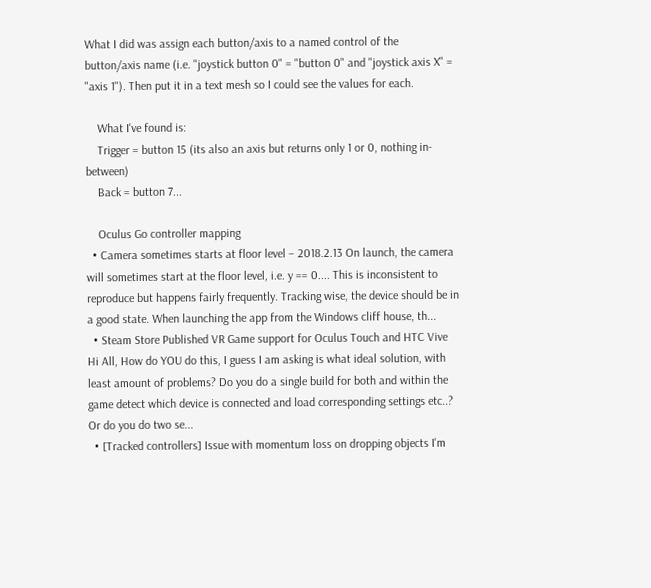What I did was assign each button/axis to a named control of the button/axis name (i.e. "joystick button 0" = "button 0" and "joystick axis X" = "axis 1"). Then put it in a text mesh so I could see the values for each.

    What I've found is:
    Trigger = button 15 (its also an axis but returns only 1 or 0, nothing in-between)
    Back = button 7...

    Oculus Go controller mapping
  • Camera sometimes starts at floor level – 2018.2.13 On launch, the camera will sometimes start at the floor level, i.e. y == 0.... This is inconsistent to reproduce but happens fairly frequently. Tracking wise, the device should be in a good state. When launching the app from the Windows cliff house, th...
  • Steam Store Published VR Game support for Oculus Touch and HTC Vive Hi All, How do YOU do this, I guess I am asking is what ideal solution, with least amount of problems? Do you do a single build for both and within the game detect which device is connected and load corresponding settings etc..? Or do you do two se...
  • [Tracked controllers] Issue with momentum loss on dropping objects I'm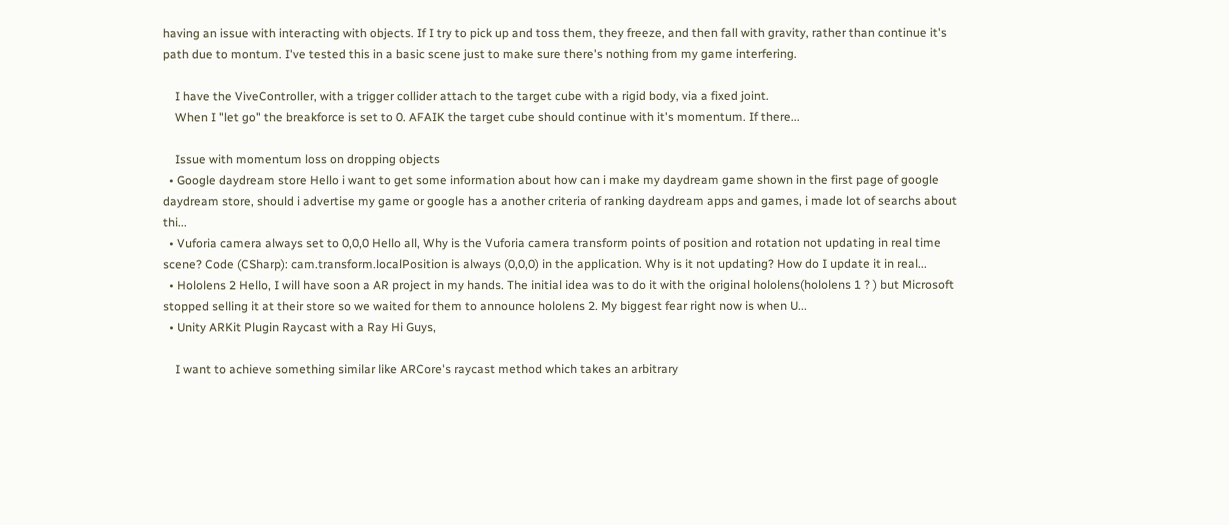having an issue with interacting with objects. If I try to pick up and toss them, they freeze, and then fall with gravity, rather than continue it's path due to montum. I've tested this in a basic scene just to make sure there's nothing from my game interfering.

    I have the ViveController, with a trigger collider attach to the target cube with a rigid body, via a fixed joint.
    When I "let go" the breakforce is set to 0. AFAIK the target cube should continue with it's momentum. If there...

    Issue with momentum loss on dropping objects
  • Google daydream store Hello i want to get some information about how can i make my daydream game shown in the first page of google daydream store, should i advertise my game or google has a another criteria of ranking daydream apps and games, i made lot of searchs about thi...
  • Vuforia camera always set to 0,0,0 Hello all, Why is the Vuforia camera transform points of position and rotation not updating in real time scene? Code (CSharp): cam.transform.localPosition is always (0,0,0) in the application. Why is it not updating? How do I update it in real...
  • Hololens 2 Hello, I will have soon a AR project in my hands. The initial idea was to do it with the original hololens(hololens 1 ? ) but Microsoft stopped selling it at their store so we waited for them to announce hololens 2. My biggest fear right now is when U...
  • Unity ARKit Plugin Raycast with a Ray Hi Guys,

    I want to achieve something similar like ARCore's raycast method which takes an arbitrary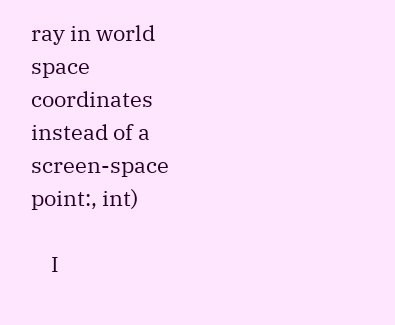ray in world space coordinates instead of a screen-space point:, int)

    I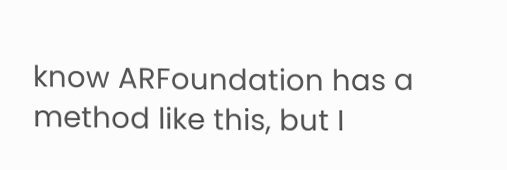know ARFoundation has a method like this, but I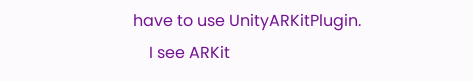have to use UnityARKitPlugin.
    I see ARKit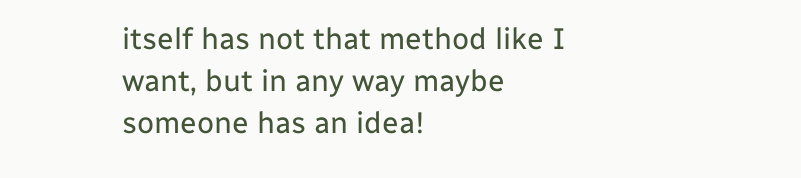itself has not that method like I want, but in any way maybe someone has an idea!